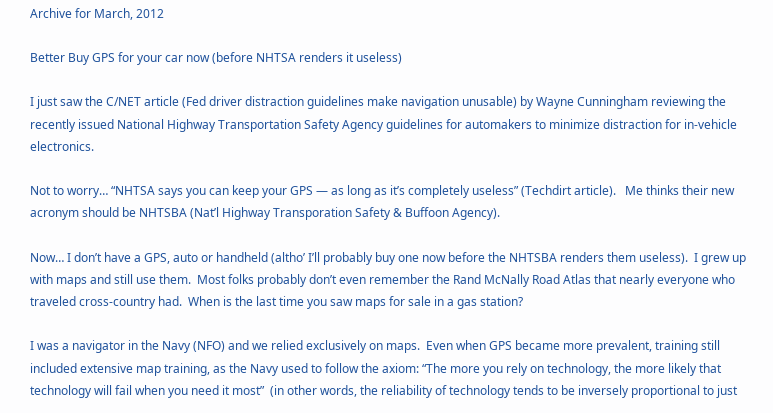Archive for March, 2012

Better Buy GPS for your car now (before NHTSA renders it useless)

I just saw the C/NET article (Fed driver distraction guidelines make navigation unusable) by Wayne Cunningham reviewing the recently issued National Highway Transportation Safety Agency guidelines for automakers to minimize distraction for in-vehicle electronics.

Not to worry… “NHTSA says you can keep your GPS — as long as it’s completely useless” (Techdirt article).   Me thinks their new acronym should be NHTSBA (Nat’l Highway Transporation Safety & Buffoon Agency).

Now… I don’t have a GPS, auto or handheld (altho’ I’ll probably buy one now before the NHTSBA renders them useless).  I grew up with maps and still use them.  Most folks probably don’t even remember the Rand McNally Road Atlas that nearly everyone who traveled cross-country had.  When is the last time you saw maps for sale in a gas station?

I was a navigator in the Navy (NFO) and we relied exclusively on maps.  Even when GPS became more prevalent, training still included extensive map training, as the Navy used to follow the axiom: “The more you rely on technology, the more likely that technology will fail when you need it most”  (in other words, the reliability of technology tends to be inversely proportional to just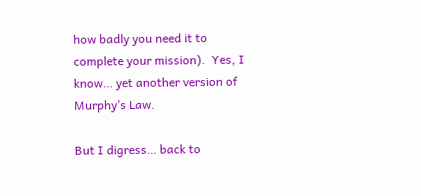how badly you need it to complete your mission).  Yes, I know… yet another version of Murphy’s Law.

But I digress… back to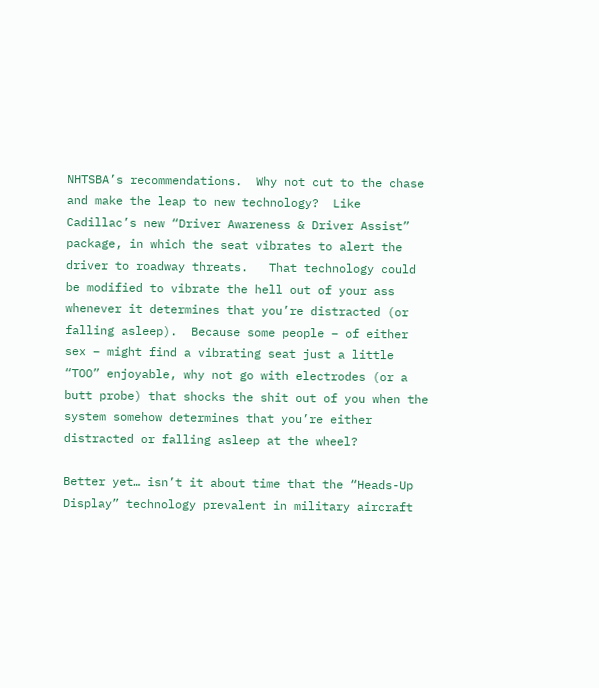NHTSBA’s recommendations.  Why not cut to the chase and make the leap to new technology?  Like Cadillac’s new “Driver Awareness & Driver Assist” package, in which the seat vibrates to alert the driver to roadway threats.   That technology could be modified to vibrate the hell out of your ass whenever it determines that you’re distracted (or falling asleep).  Because some people – of either sex – might find a vibrating seat just a little “TOO” enjoyable, why not go with electrodes (or a butt probe) that shocks the shit out of you when the system somehow determines that you’re either distracted or falling asleep at the wheel?

Better yet… isn’t it about time that the “Heads-Up Display” technology prevalent in military aircraft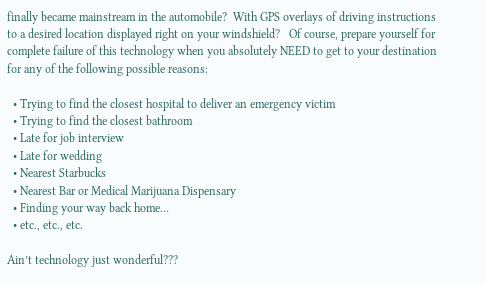finally became mainstream in the automobile?  With GPS overlays of driving instructions to a desired location displayed right on your windshield?   Of course, prepare yourself for complete failure of this technology when you absolutely NEED to get to your destination for any of the following possible reasons:

  • Trying to find the closest hospital to deliver an emergency victim
  • Trying to find the closest bathroom
  • Late for job interview
  • Late for wedding
  • Nearest Starbucks
  • Nearest Bar or Medical Marijuana Dispensary
  • Finding your way back home…
  • etc., etc., etc.

Ain’t technology just wonderful???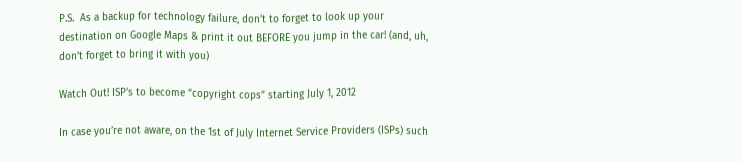P.S.  As a backup for technology failure, don’t to forget to look up your destination on Google Maps & print it out BEFORE you jump in the car! (and, uh, don’t forget to bring it with you)

Watch Out! ISP’s to become “copyright cops” starting July 1, 2012

In case you’re not aware, on the 1st of July Internet Service Providers (ISPs) such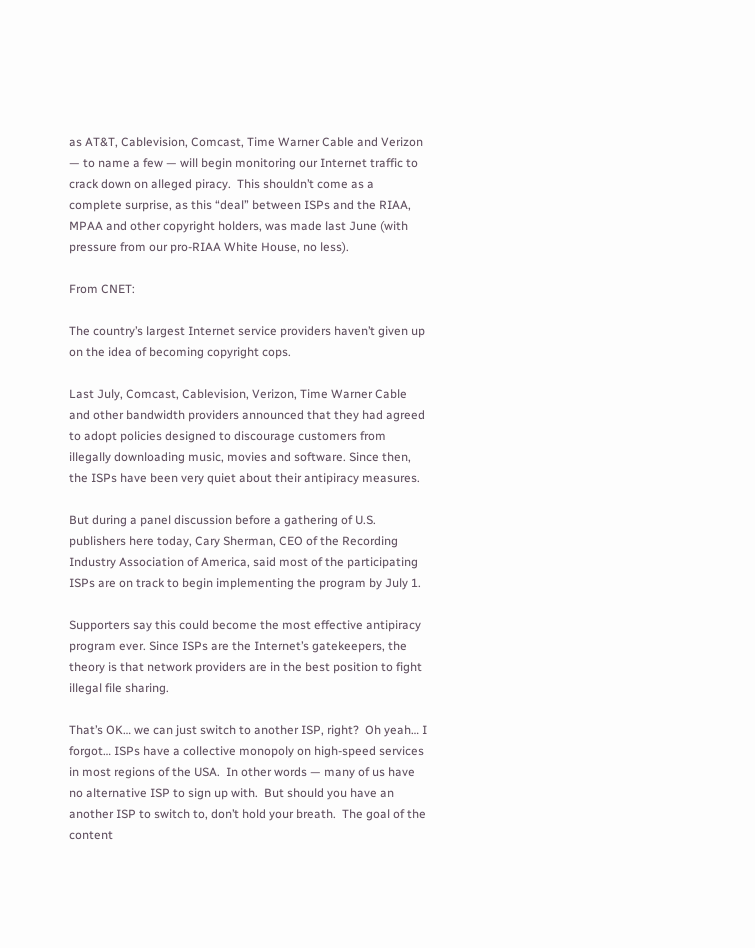as AT&T, Cablevision, Comcast, Time Warner Cable and Verizon — to name a few — will begin monitoring our Internet traffic to crack down on alleged piracy.  This shouldn’t come as a complete surprise, as this “deal” between ISPs and the RIAA, MPAA and other copyright holders, was made last June (with pressure from our pro-RIAA White House, no less).

From CNET:

The country’s largest Internet service providers haven’t given up on the idea of becoming copyright cops.

Last July, Comcast, Cablevision, Verizon, Time Warner Cable and other bandwidth providers announced that they had agreed to adopt policies designed to discourage customers from illegally downloading music, movies and software. Since then, the ISPs have been very quiet about their antipiracy measures.

But during a panel discussion before a gathering of U.S. publishers here today, Cary Sherman, CEO of the Recording Industry Association of America, said most of the participating ISPs are on track to begin implementing the program by July 1.

Supporters say this could become the most effective antipiracy program ever. Since ISPs are the Internet’s gatekeepers, the theory is that network providers are in the best position to fight illegal file sharing.

That’s OK… we can just switch to another ISP, right?  Oh yeah… I forgot… ISPs have a collective monopoly on high-speed services in most regions of the USA.  In other words — many of us have no alternative ISP to sign up with.  But should you have an another ISP to switch to, don’t hold your breath.  The goal of the content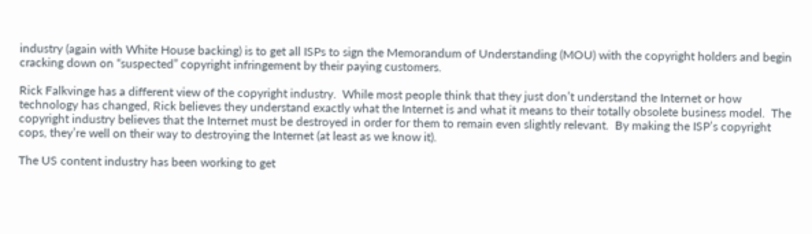industry (again with White House backing) is to get all ISPs to sign the Memorandum of Understanding (MOU) with the copyright holders and begin cracking down on “suspected” copyright infringement by their paying customers.

Rick Falkvinge has a different view of the copyright industry.  While most people think that they just don’t understand the Internet or how technology has changed, Rick believes they understand exactly what the Internet is and what it means to their totally obsolete business model.  The copyright industry believes that the Internet must be destroyed in order for them to remain even slightly relevant.  By making the ISP’s copyright cops, they’re well on their way to destroying the Internet (at least as we know it).

The US content industry has been working to get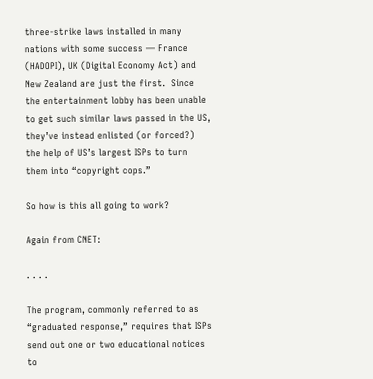three-strike laws installed in many nations with some success — France (HADOPI), UK (Digital Economy Act) and New Zealand are just the first.  Since the entertainment lobby has been unable to get such similar laws passed in the US, they’ve instead enlisted (or forced?) the help of US’s largest ISPs to turn them into “copyright cops.”

So how is this all going to work?

Again from CNET:

. . . .

The program, commonly referred to as “graduated response,” requires that ISPs send out one or two educational notices to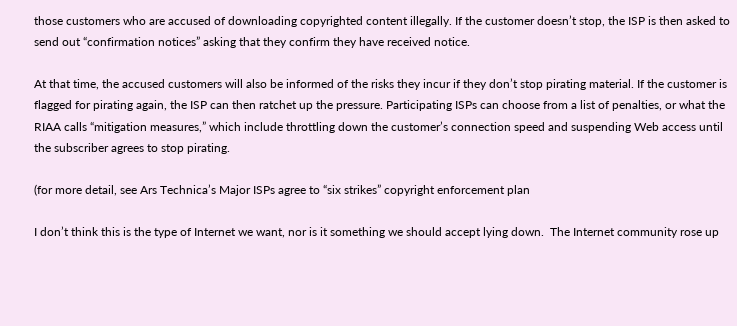those customers who are accused of downloading copyrighted content illegally. If the customer doesn’t stop, the ISP is then asked to send out “confirmation notices” asking that they confirm they have received notice.

At that time, the accused customers will also be informed of the risks they incur if they don’t stop pirating material. If the customer is flagged for pirating again, the ISP can then ratchet up the pressure. Participating ISPs can choose from a list of penalties, or what the RIAA calls “mitigation measures,” which include throttling down the customer’s connection speed and suspending Web access until the subscriber agrees to stop pirating.

(for more detail, see Ars Technica’s Major ISPs agree to “six strikes” copyright enforcement plan

I don’t think this is the type of Internet we want, nor is it something we should accept lying down.  The Internet community rose up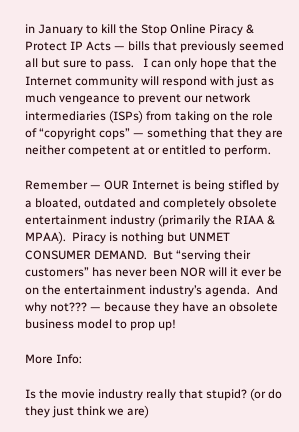in January to kill the Stop Online Piracy & Protect IP Acts — bills that previously seemed all but sure to pass.   I can only hope that the Internet community will respond with just as much vengeance to prevent our network intermediaries (ISPs) from taking on the role of “copyright cops” — something that they are neither competent at or entitled to perform.

Remember — OUR Internet is being stifled by a bloated, outdated and completely obsolete entertainment industry (primarily the RIAA & MPAA).  Piracy is nothing but UNMET CONSUMER DEMAND.  But “serving their customers” has never been NOR will it ever be on the entertainment industry’s agenda.  And why not??? — because they have an obsolete business model to prop up!

More Info:

Is the movie industry really that stupid? (or do they just think we are)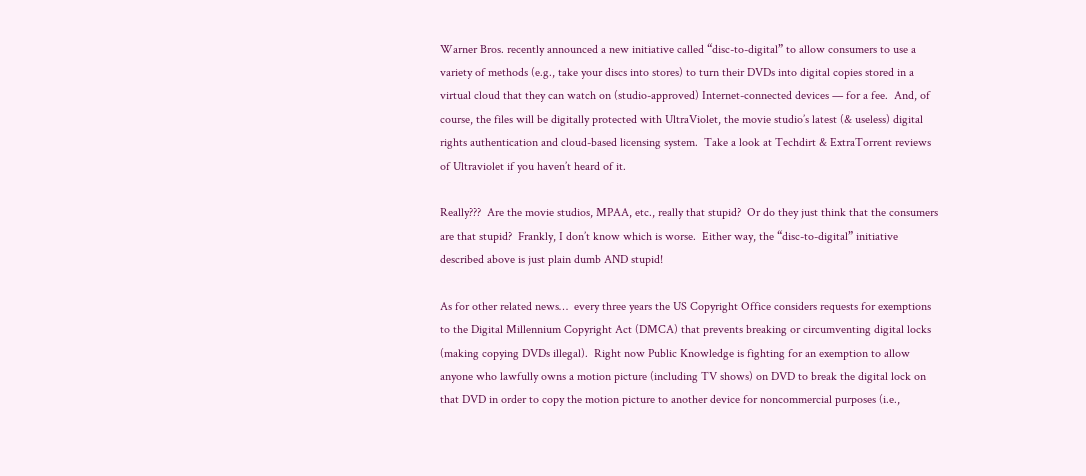Warner Bros. recently announced a new initiative called “disc-to-digital” to allow consumers to use a variety of methods (e.g., take your discs into stores) to turn their DVDs into digital copies stored in a virtual cloud that they can watch on (studio-approved) Internet-connected devices — for a fee.  And, of course, the files will be digitally protected with UltraViolet, the movie studio’s latest (& useless) digital rights authentication and cloud-based licensing system.  Take a look at Techdirt & ExtraTorrent reviews of Ultraviolet if you haven’t heard of it.

Really???  Are the movie studios, MPAA, etc., really that stupid?  Or do they just think that the consumers are that stupid?  Frankly, I don’t know which is worse.  Either way, the “disc-to-digital” initiative described above is just plain dumb AND stupid!

As for other related news…  every three years the US Copyright Office considers requests for exemptions to the Digital Millennium Copyright Act (DMCA) that prevents breaking or circumventing digital locks (making copying DVDs illegal).  Right now Public Knowledge is fighting for an exemption to allow anyone who lawfully owns a motion picture (including TV shows) on DVD to break the digital lock on that DVD in order to copy the motion picture to another device for noncommercial purposes (i.e.,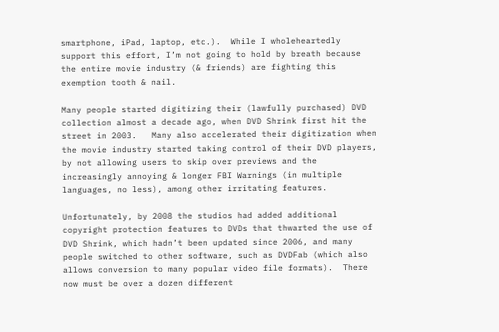smartphone, iPad, laptop, etc.).  While I wholeheartedly support this effort, I’m not going to hold by breath because the entire movie industry (& friends) are fighting this exemption tooth & nail.

Many people started digitizing their (lawfully purchased) DVD collection almost a decade ago, when DVD Shrink first hit the street in 2003.   Many also accelerated their digitization when the movie industry started taking control of their DVD players, by not allowing users to skip over previews and the increasingly annoying & longer FBI Warnings (in multiple languages, no less), among other irritating features.

Unfortunately, by 2008 the studios had added additional copyright protection features to DVDs that thwarted the use of DVD Shrink, which hadn’t been updated since 2006, and many people switched to other software, such as DVDFab (which also allows conversion to many popular video file formats).  There now must be over a dozen different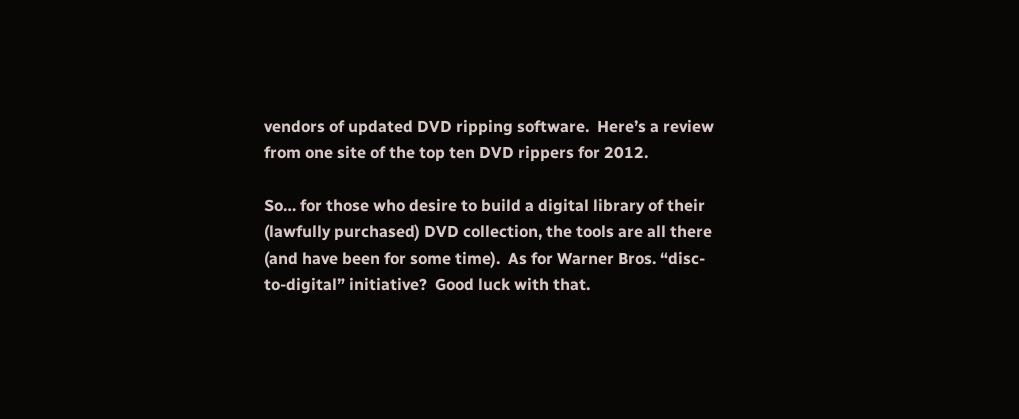vendors of updated DVD ripping software.  Here’s a review from one site of the top ten DVD rippers for 2012.

So… for those who desire to build a digital library of their (lawfully purchased) DVD collection, the tools are all there (and have been for some time).  As for Warner Bros. “disc-to-digital” initiative?  Good luck with that.